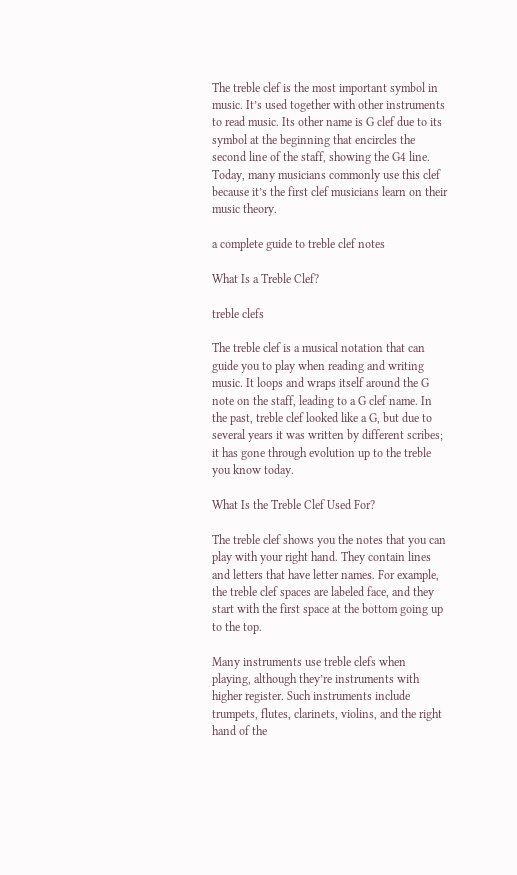The treble clef is the most important symbol in music. It’s used together with other instruments to read music. Its other name is G clef due to its symbol at the beginning that encircles the second line of the staff, showing the G4 line. Today, many musicians commonly use this clef because it’s the first clef musicians learn on their music theory.

a complete guide to treble clef notes

What Is a Treble Clef?

treble clefs

The treble clef is a musical notation that can guide you to play when reading and writing music. It loops and wraps itself around the G note on the staff, leading to a G clef name. In the past, treble clef looked like a G, but due to several years it was written by different scribes; it has gone through evolution up to the treble you know today.

What Is the Treble Clef Used For?

The treble clef shows you the notes that you can play with your right hand. They contain lines and letters that have letter names. For example, the treble clef spaces are labeled face, and they start with the first space at the bottom going up to the top.

Many instruments use treble clefs when playing, although they’re instruments with higher register. Such instruments include trumpets, flutes, clarinets, violins, and the right hand of the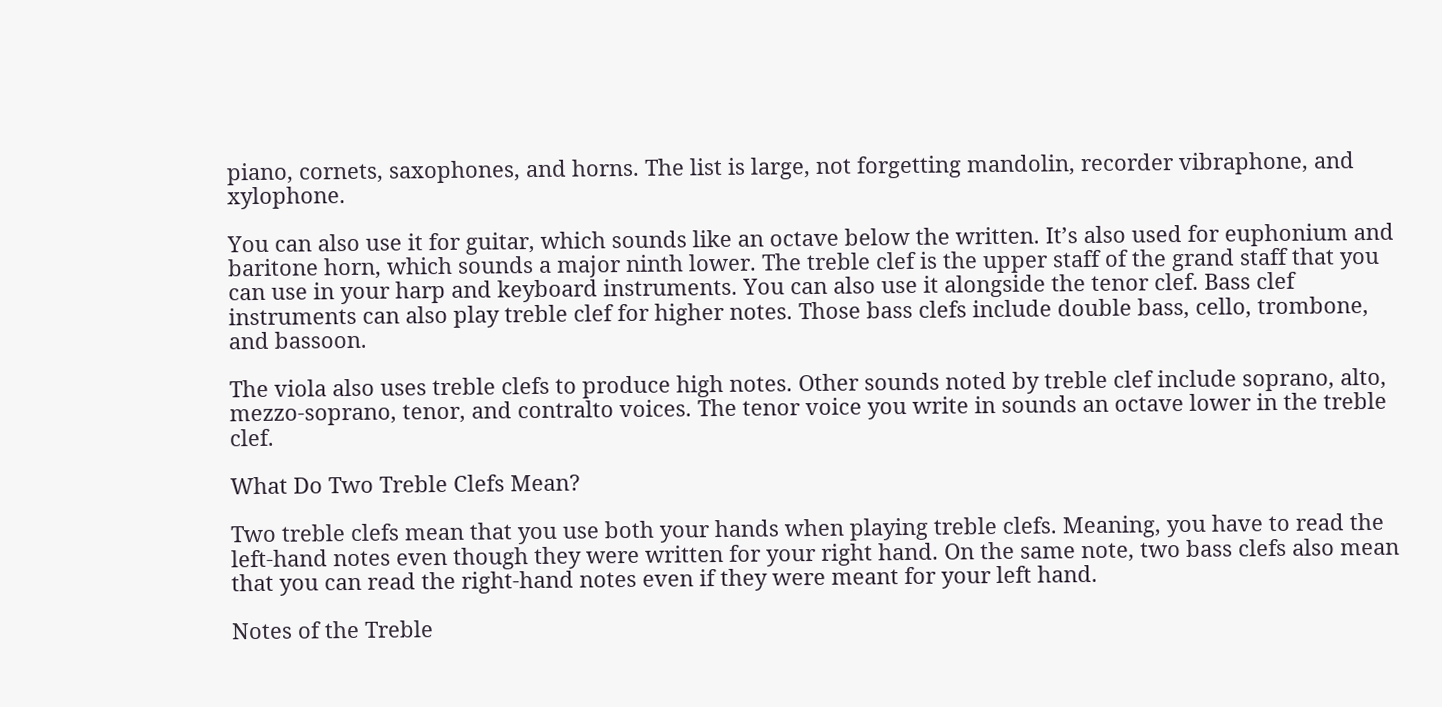piano, cornets, saxophones, and horns. The list is large, not forgetting mandolin, recorder vibraphone, and xylophone.

You can also use it for guitar, which sounds like an octave below the written. It’s also used for euphonium and baritone horn, which sounds a major ninth lower. The treble clef is the upper staff of the grand staff that you can use in your harp and keyboard instruments. You can also use it alongside the tenor clef. Bass clef instruments can also play treble clef for higher notes. Those bass clefs include double bass, cello, trombone, and bassoon.

The viola also uses treble clefs to produce high notes. Other sounds noted by treble clef include soprano, alto, mezzo-soprano, tenor, and contralto voices. The tenor voice you write in sounds an octave lower in the treble clef.

What Do Two Treble Clefs Mean?

Two treble clefs mean that you use both your hands when playing treble clefs. Meaning, you have to read the left-hand notes even though they were written for your right hand. On the same note, two bass clefs also mean that you can read the right-hand notes even if they were meant for your left hand.

Notes of the Treble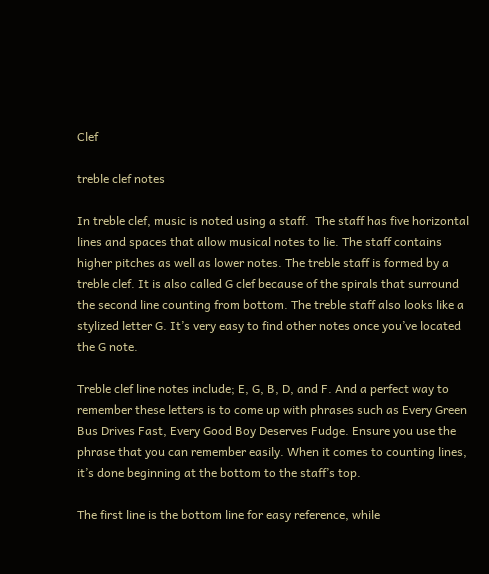Clef

treble clef notes

In treble clef, music is noted using a staff.  The staff has five horizontal lines and spaces that allow musical notes to lie. The staff contains higher pitches as well as lower notes. The treble staff is formed by a treble clef. It is also called G clef because of the spirals that surround the second line counting from bottom. The treble staff also looks like a stylized letter G. It’s very easy to find other notes once you’ve located the G note.

Treble clef line notes include; E, G, B, D, and F. And a perfect way to remember these letters is to come up with phrases such as Every Green Bus Drives Fast, Every Good Boy Deserves Fudge. Ensure you use the phrase that you can remember easily. When it comes to counting lines, it’s done beginning at the bottom to the staff’s top.

The first line is the bottom line for easy reference, while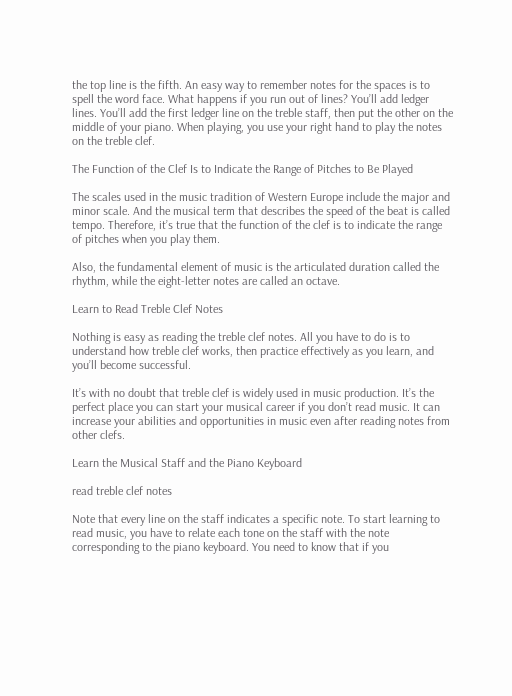the top line is the fifth. An easy way to remember notes for the spaces is to spell the word face. What happens if you run out of lines? You’ll add ledger lines. You’ll add the first ledger line on the treble staff, then put the other on the middle of your piano. When playing, you use your right hand to play the notes on the treble clef.

The Function of the Clef Is to Indicate the Range of Pitches to Be Played

The scales used in the music tradition of Western Europe include the major and minor scale. And the musical term that describes the speed of the beat is called tempo. Therefore, it’s true that the function of the clef is to indicate the range of pitches when you play them.

Also, the fundamental element of music is the articulated duration called the rhythm, while the eight-letter notes are called an octave.

Learn to Read Treble Clef Notes

Nothing is easy as reading the treble clef notes. All you have to do is to understand how treble clef works, then practice effectively as you learn, and you’ll become successful.

It’s with no doubt that treble clef is widely used in music production. It’s the perfect place you can start your musical career if you don’t read music. It can increase your abilities and opportunities in music even after reading notes from other clefs.

Learn the Musical Staff and the Piano Keyboard

read treble clef notes

Note that every line on the staff indicates a specific note. To start learning to read music, you have to relate each tone on the staff with the note corresponding to the piano keyboard. You need to know that if you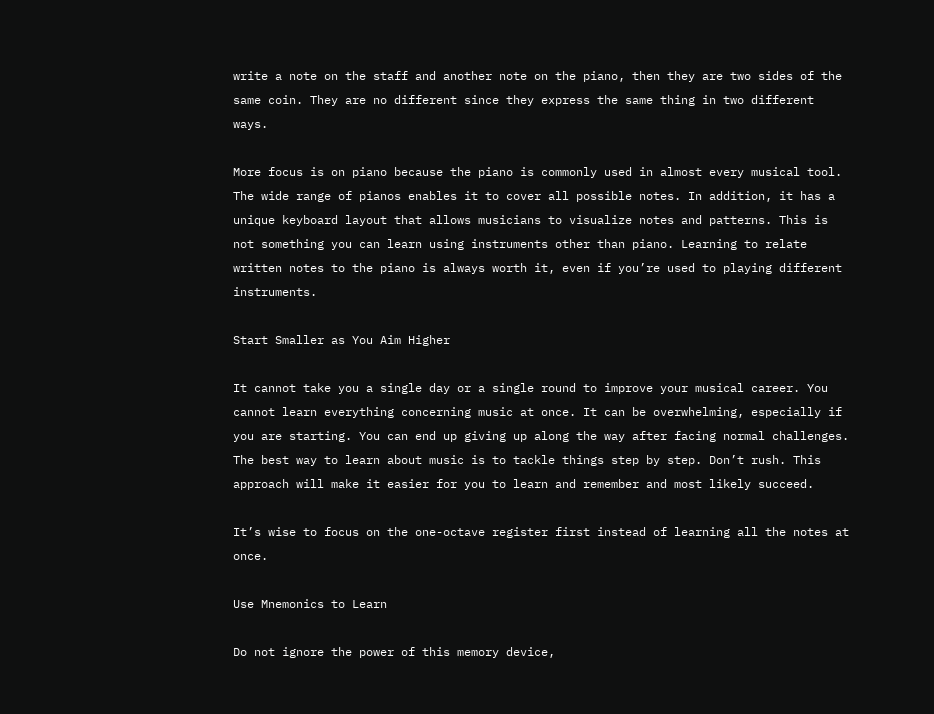write a note on the staff and another note on the piano, then they are two sides of the same coin. They are no different since they express the same thing in two different ways.

More focus is on piano because the piano is commonly used in almost every musical tool. The wide range of pianos enables it to cover all possible notes. In addition, it has a unique keyboard layout that allows musicians to visualize notes and patterns. This is not something you can learn using instruments other than piano. Learning to relate written notes to the piano is always worth it, even if you’re used to playing different instruments.

Start Smaller as You Aim Higher

It cannot take you a single day or a single round to improve your musical career. You cannot learn everything concerning music at once. It can be overwhelming, especially if you are starting. You can end up giving up along the way after facing normal challenges. The best way to learn about music is to tackle things step by step. Don’t rush. This approach will make it easier for you to learn and remember and most likely succeed.

It’s wise to focus on the one-octave register first instead of learning all the notes at once.

Use Mnemonics to Learn

Do not ignore the power of this memory device,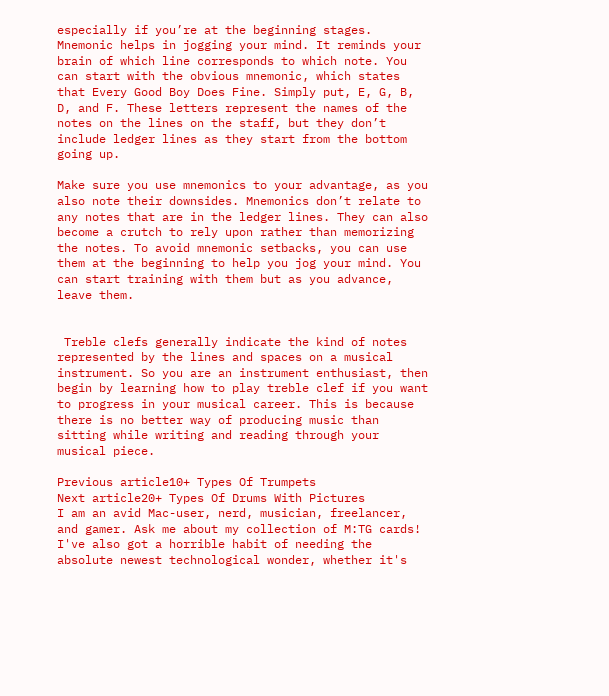especially if you’re at the beginning stages. Mnemonic helps in jogging your mind. It reminds your brain of which line corresponds to which note. You can start with the obvious mnemonic, which states that Every Good Boy Does Fine. Simply put, E, G, B, D, and F. These letters represent the names of the notes on the lines on the staff, but they don’t include ledger lines as they start from the bottom going up.

Make sure you use mnemonics to your advantage, as you also note their downsides. Mnemonics don’t relate to any notes that are in the ledger lines. They can also become a crutch to rely upon rather than memorizing the notes. To avoid mnemonic setbacks, you can use them at the beginning to help you jog your mind. You can start training with them but as you advance, leave them.


 Treble clefs generally indicate the kind of notes represented by the lines and spaces on a musical instrument. So you are an instrument enthusiast, then begin by learning how to play treble clef if you want to progress in your musical career. This is because there is no better way of producing music than sitting while writing and reading through your musical piece.

Previous article10+ Types Of Trumpets
Next article20+ Types Of Drums With Pictures
I am an avid Mac-user, nerd, musician, freelancer, and gamer. Ask me about my collection of M:TG cards! I've also got a horrible habit of needing the absolute newest technological wonder, whether it's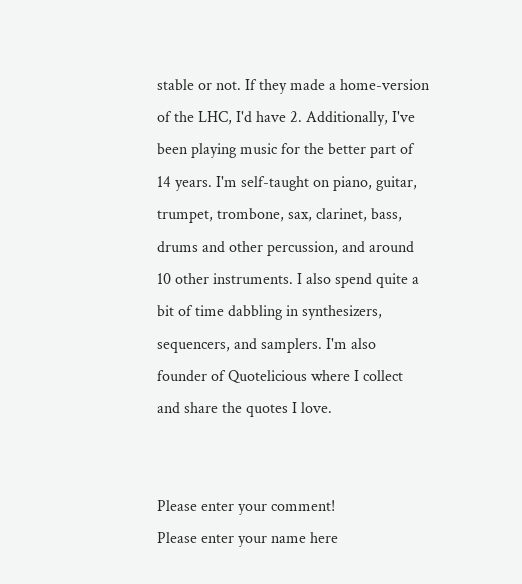stable or not. If they made a home-version of the LHC, I'd have 2. Additionally, I've been playing music for the better part of 14 years. I'm self-taught on piano, guitar, trumpet, trombone, sax, clarinet, bass, drums and other percussion, and around 10 other instruments. I also spend quite a bit of time dabbling in synthesizers, sequencers, and samplers. I'm also founder of Quotelicious where I collect and share the quotes I love.


Please enter your comment!
Please enter your name here